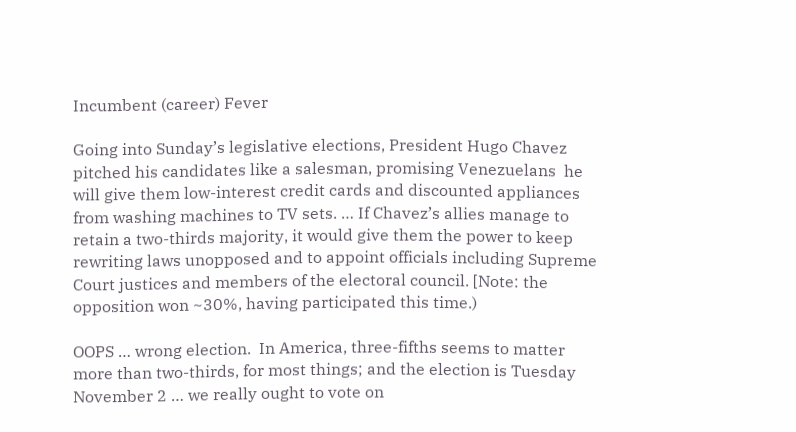Incumbent (career) Fever

Going into Sunday’s legislative elections, President Hugo Chavez pitched his candidates like a salesman, promising Venezuelans  he will give them low-interest credit cards and discounted appliances from washing machines to TV sets. … If Chavez’s allies manage to retain a two-thirds majority, it would give them the power to keep rewriting laws unopposed and to appoint officials including Supreme Court justices and members of the electoral council. [Note: the opposition won ~30%, having participated this time.)

OOPS … wrong election.  In America, three-fifths seems to matter more than two-thirds, for most things; and the election is Tuesday November 2 … we really ought to vote on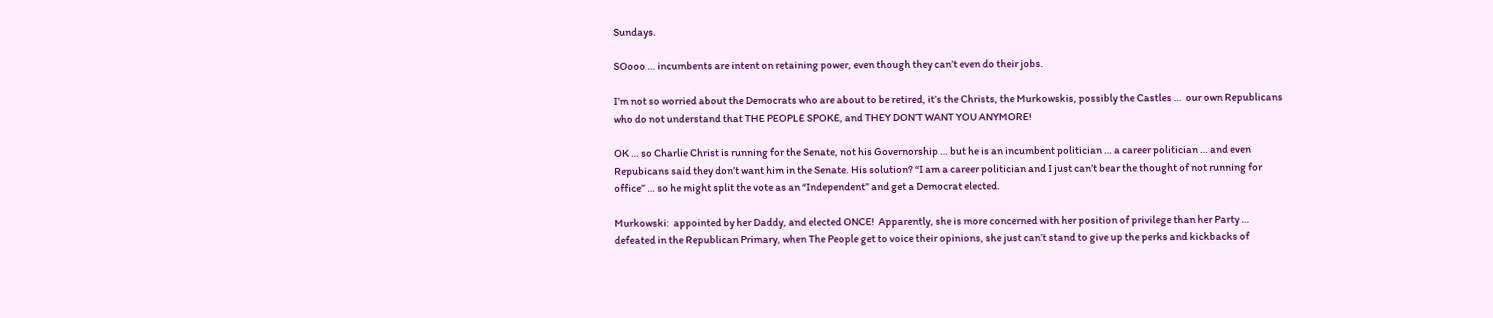Sundays.

SOooo … incumbents are intent on retaining power, even though they can’t even do their jobs.

I’m not so worried about the Democrats who are about to be retired, it’s the Christs, the Murkowskis, possibly the Castles …  our own Republicans who do not understand that THE PEOPLE SPOKE, and THEY DON’T WANT YOU ANYMORE!

OK … so Charlie Christ is running for the Senate, not his Governorship … but he is an incumbent politician … a career politician … and even Repubicans said they don’t want him in the Senate. His solution? “I am a career politician and I just can’t bear the thought of not running for office” … so he might split the vote as an “Independent” and get a Democrat elected.

Murkowski:  appointed by her Daddy, and elected ONCE!  Apparently, she is more concerned with her position of privilege than her Party … defeated in the Republican Primary, when The People get to voice their opinions, she just can’t stand to give up the perks and kickbacks of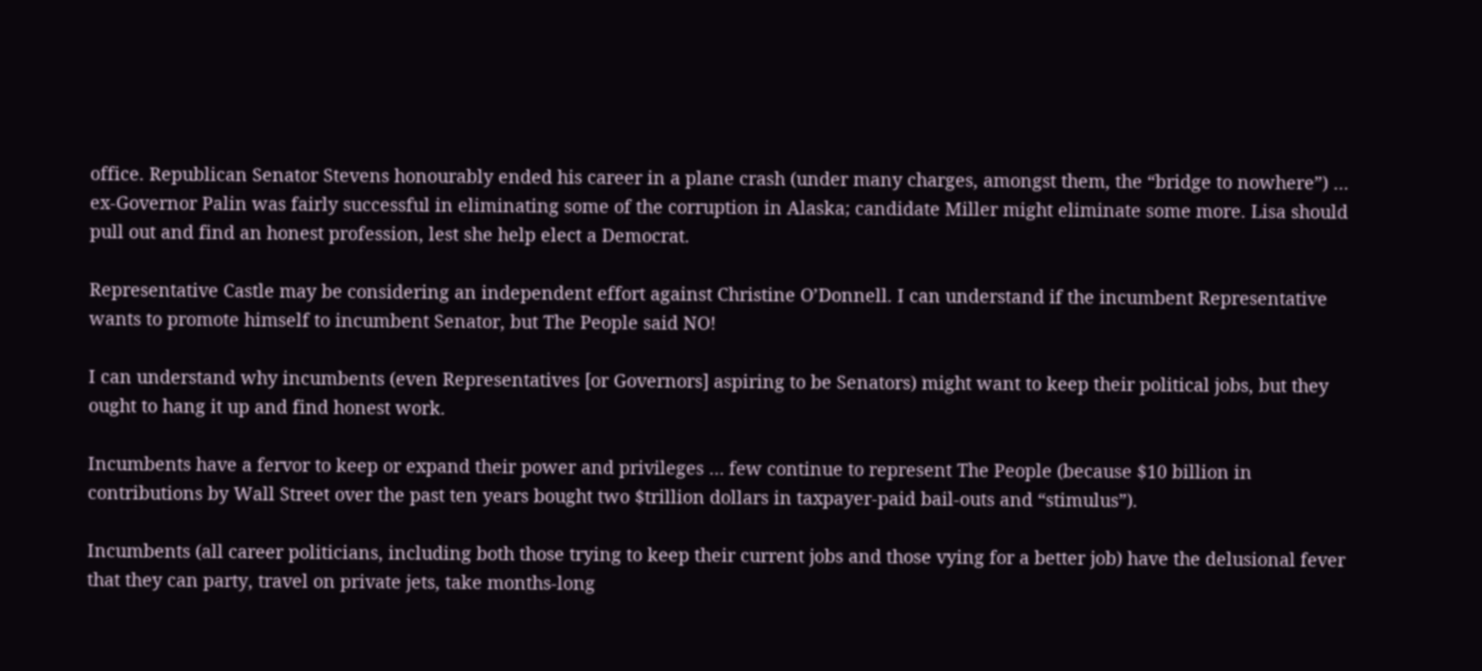office. Republican Senator Stevens honourably ended his career in a plane crash (under many charges, amongst them, the “bridge to nowhere”) … ex-Governor Palin was fairly successful in eliminating some of the corruption in Alaska; candidate Miller might eliminate some more. Lisa should pull out and find an honest profession, lest she help elect a Democrat.

Representative Castle may be considering an independent effort against Christine O’Donnell. I can understand if the incumbent Representative wants to promote himself to incumbent Senator, but The People said NO!

I can understand why incumbents (even Representatives [or Governors] aspiring to be Senators) might want to keep their political jobs, but they ought to hang it up and find honest work.

Incumbents have a fervor to keep or expand their power and privileges … few continue to represent The People (because $10 billion in contributions by Wall Street over the past ten years bought two $trillion dollars in taxpayer-paid bail-outs and “stimulus”).

Incumbents (all career politicians, including both those trying to keep their current jobs and those vying for a better job) have the delusional fever that they can party, travel on private jets, take months-long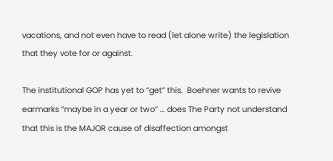vacations, and not even have to read (let alone write) the legislation that they vote for or against.

The institutional GOP has yet to “get” this.  Boehner wants to revive earmarks “maybe in a year or two” … does The Party not understand that this is the MAJOR cause of disaffection amongst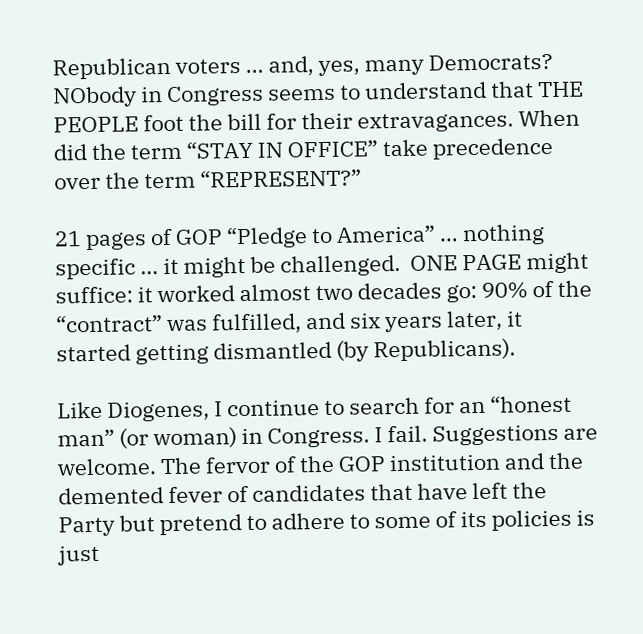Republican voters … and, yes, many Democrats? NObody in Congress seems to understand that THE PEOPLE foot the bill for their extravagances. When did the term “STAY IN OFFICE” take precedence over the term “REPRESENT?”

21 pages of GOP “Pledge to America” … nothing specific … it might be challenged.  ONE PAGE might suffice: it worked almost two decades go: 90% of the “contract” was fulfilled, and six years later, it started getting dismantled (by Republicans).

Like Diogenes, I continue to search for an “honest man” (or woman) in Congress. I fail. Suggestions are welcome. The fervor of the GOP institution and the demented fever of candidates that have left the Party but pretend to adhere to some of its policies is just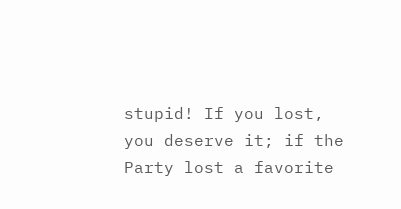stupid! If you lost, you deserve it; if the Party lost a favorite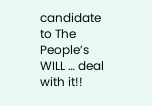candidate to The People’s WILL … deal with it!!